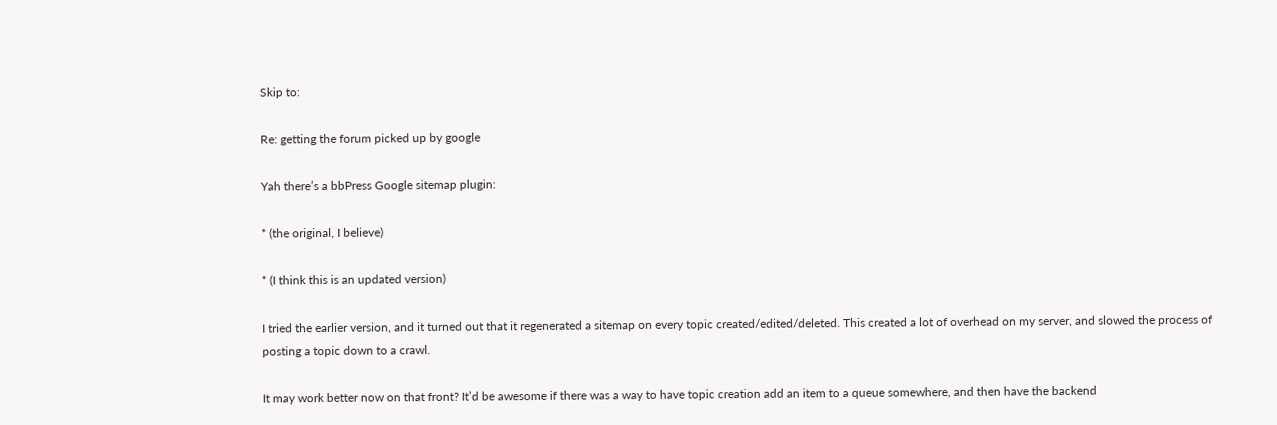Skip to:

Re: getting the forum picked up by google

Yah there’s a bbPress Google sitemap plugin:

* (the original, I believe)

* (I think this is an updated version)

I tried the earlier version, and it turned out that it regenerated a sitemap on every topic created/edited/deleted. This created a lot of overhead on my server, and slowed the process of posting a topic down to a crawl.

It may work better now on that front? It’d be awesome if there was a way to have topic creation add an item to a queue somewhere, and then have the backend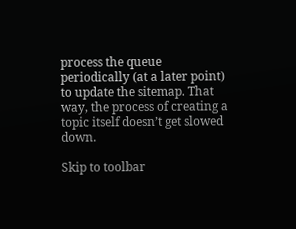process the queue periodically (at a later point) to update the sitemap. That way, the process of creating a topic itself doesn’t get slowed down.

Skip to toolbar